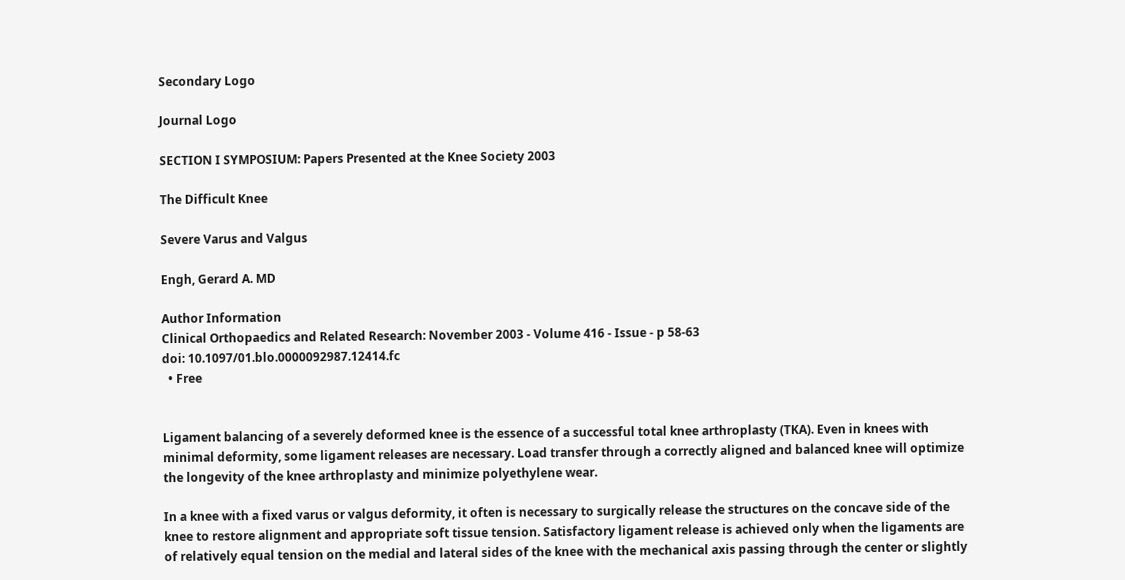Secondary Logo

Journal Logo

SECTION I SYMPOSIUM: Papers Presented at the Knee Society 2003

The Difficult Knee

Severe Varus and Valgus

Engh, Gerard A. MD

Author Information
Clinical Orthopaedics and Related Research: November 2003 - Volume 416 - Issue - p 58-63
doi: 10.1097/01.blo.0000092987.12414.fc
  • Free


Ligament balancing of a severely deformed knee is the essence of a successful total knee arthroplasty (TKA). Even in knees with minimal deformity, some ligament releases are necessary. Load transfer through a correctly aligned and balanced knee will optimize the longevity of the knee arthroplasty and minimize polyethylene wear.

In a knee with a fixed varus or valgus deformity, it often is necessary to surgically release the structures on the concave side of the knee to restore alignment and appropriate soft tissue tension. Satisfactory ligament release is achieved only when the ligaments are of relatively equal tension on the medial and lateral sides of the knee with the mechanical axis passing through the center or slightly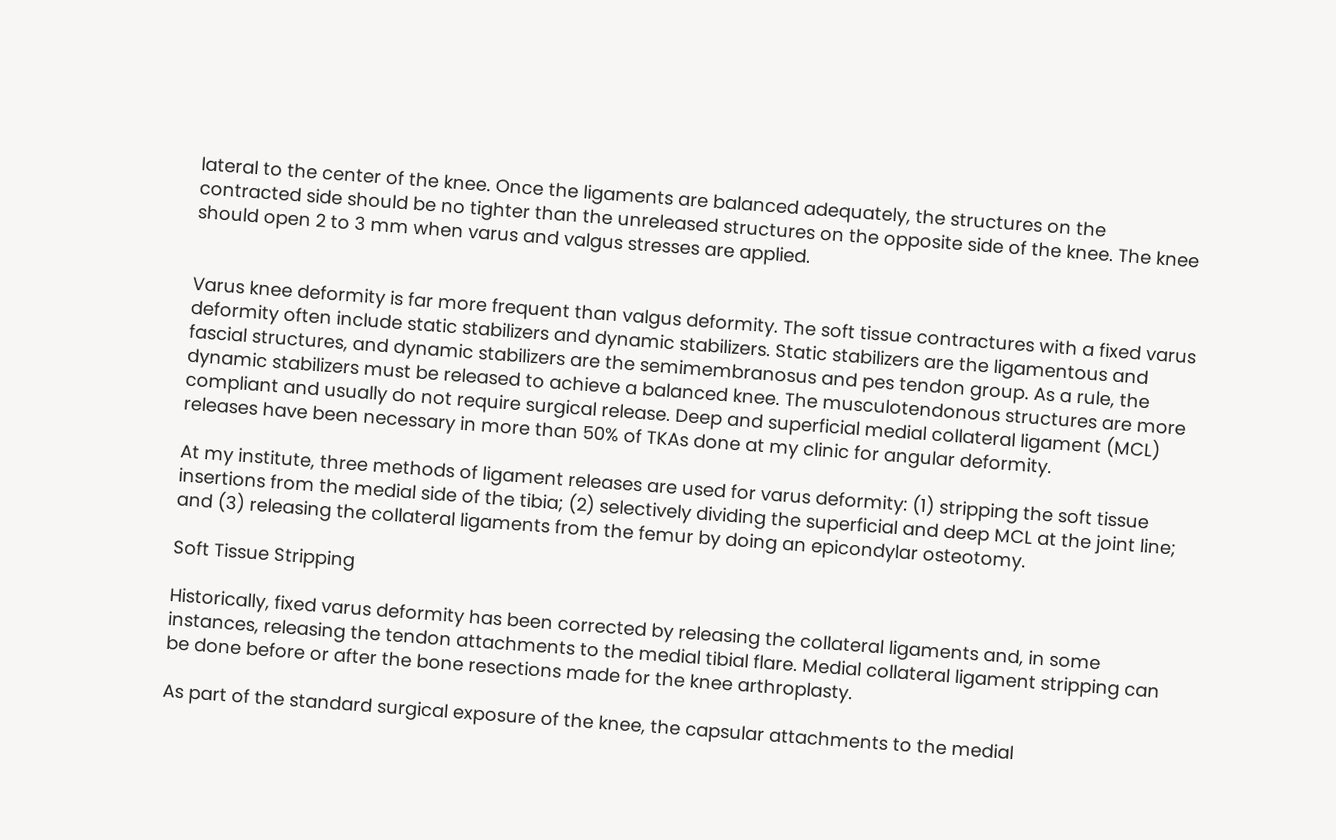lateral to the center of the knee. Once the ligaments are balanced adequately, the structures on the contracted side should be no tighter than the unreleased structures on the opposite side of the knee. The knee should open 2 to 3 mm when varus and valgus stresses are applied.


Varus knee deformity is far more frequent than valgus deformity. The soft tissue contractures with a fixed varus deformity often include static stabilizers and dynamic stabilizers. Static stabilizers are the ligamentous and fascial structures, and dynamic stabilizers are the semimembranosus and pes tendon group. As a rule, the dynamic stabilizers must be released to achieve a balanced knee. The musculotendonous structures are more compliant and usually do not require surgical release. Deep and superficial medial collateral ligament (MCL) releases have been necessary in more than 50% of TKAs done at my clinic for angular deformity.

At my institute, three methods of ligament releases are used for varus deformity: (1) stripping the soft tissue insertions from the medial side of the tibia; (2) selectively dividing the superficial and deep MCL at the joint line; and (3) releasing the collateral ligaments from the femur by doing an epicondylar osteotomy.

Soft Tissue Stripping

Historically, fixed varus deformity has been corrected by releasing the collateral ligaments and, in some instances, releasing the tendon attachments to the medial tibial flare. Medial collateral ligament stripping can be done before or after the bone resections made for the knee arthroplasty.

As part of the standard surgical exposure of the knee, the capsular attachments to the medial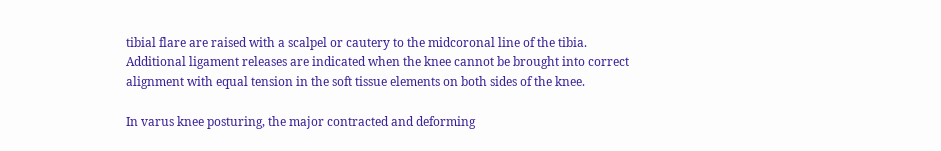tibial flare are raised with a scalpel or cautery to the midcoronal line of the tibia. Additional ligament releases are indicated when the knee cannot be brought into correct alignment with equal tension in the soft tissue elements on both sides of the knee.

In varus knee posturing, the major contracted and deforming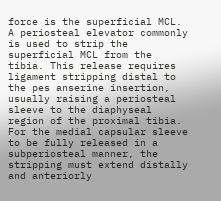force is the superficial MCL. A periosteal elevator commonly is used to strip the superficial MCL from the tibia. This release requires ligament stripping distal to the pes anserine insertion, usually raising a periosteal sleeve to the diaphyseal region of the proximal tibia. For the medial capsular sleeve to be fully released in a subperiosteal manner, the stripping must extend distally and anteriorly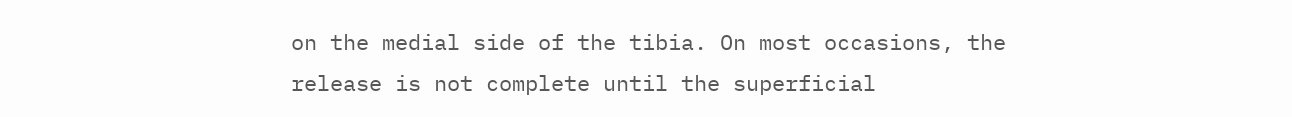on the medial side of the tibia. On most occasions, the release is not complete until the superficial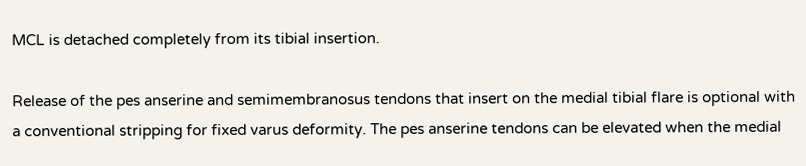MCL is detached completely from its tibial insertion.

Release of the pes anserine and semimembranosus tendons that insert on the medial tibial flare is optional with a conventional stripping for fixed varus deformity. The pes anserine tendons can be elevated when the medial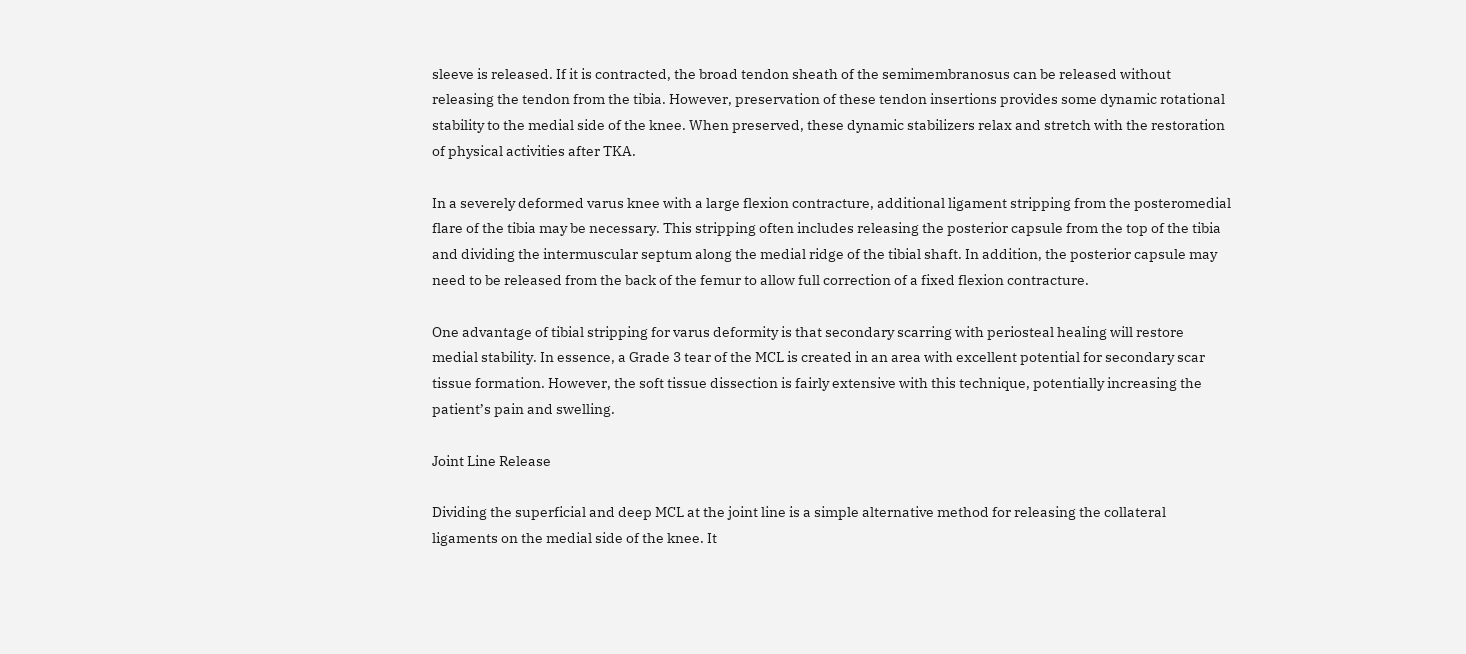sleeve is released. If it is contracted, the broad tendon sheath of the semimembranosus can be released without releasing the tendon from the tibia. However, preservation of these tendon insertions provides some dynamic rotational stability to the medial side of the knee. When preserved, these dynamic stabilizers relax and stretch with the restoration of physical activities after TKA.

In a severely deformed varus knee with a large flexion contracture, additional ligament stripping from the posteromedial flare of the tibia may be necessary. This stripping often includes releasing the posterior capsule from the top of the tibia and dividing the intermuscular septum along the medial ridge of the tibial shaft. In addition, the posterior capsule may need to be released from the back of the femur to allow full correction of a fixed flexion contracture.

One advantage of tibial stripping for varus deformity is that secondary scarring with periosteal healing will restore medial stability. In essence, a Grade 3 tear of the MCL is created in an area with excellent potential for secondary scar tissue formation. However, the soft tissue dissection is fairly extensive with this technique, potentially increasing the patient’s pain and swelling.

Joint Line Release

Dividing the superficial and deep MCL at the joint line is a simple alternative method for releasing the collateral ligaments on the medial side of the knee. It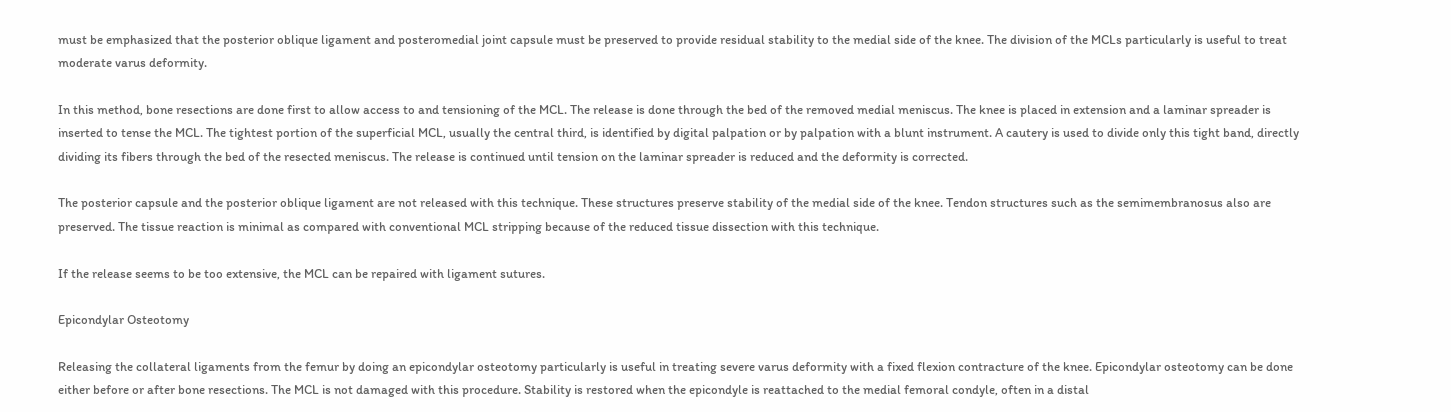must be emphasized that the posterior oblique ligament and posteromedial joint capsule must be preserved to provide residual stability to the medial side of the knee. The division of the MCLs particularly is useful to treat moderate varus deformity.

In this method, bone resections are done first to allow access to and tensioning of the MCL. The release is done through the bed of the removed medial meniscus. The knee is placed in extension and a laminar spreader is inserted to tense the MCL. The tightest portion of the superficial MCL, usually the central third, is identified by digital palpation or by palpation with a blunt instrument. A cautery is used to divide only this tight band, directly dividing its fibers through the bed of the resected meniscus. The release is continued until tension on the laminar spreader is reduced and the deformity is corrected.

The posterior capsule and the posterior oblique ligament are not released with this technique. These structures preserve stability of the medial side of the knee. Tendon structures such as the semimembranosus also are preserved. The tissue reaction is minimal as compared with conventional MCL stripping because of the reduced tissue dissection with this technique.

If the release seems to be too extensive, the MCL can be repaired with ligament sutures.

Epicondylar Osteotomy

Releasing the collateral ligaments from the femur by doing an epicondylar osteotomy particularly is useful in treating severe varus deformity with a fixed flexion contracture of the knee. Epicondylar osteotomy can be done either before or after bone resections. The MCL is not damaged with this procedure. Stability is restored when the epicondyle is reattached to the medial femoral condyle, often in a distal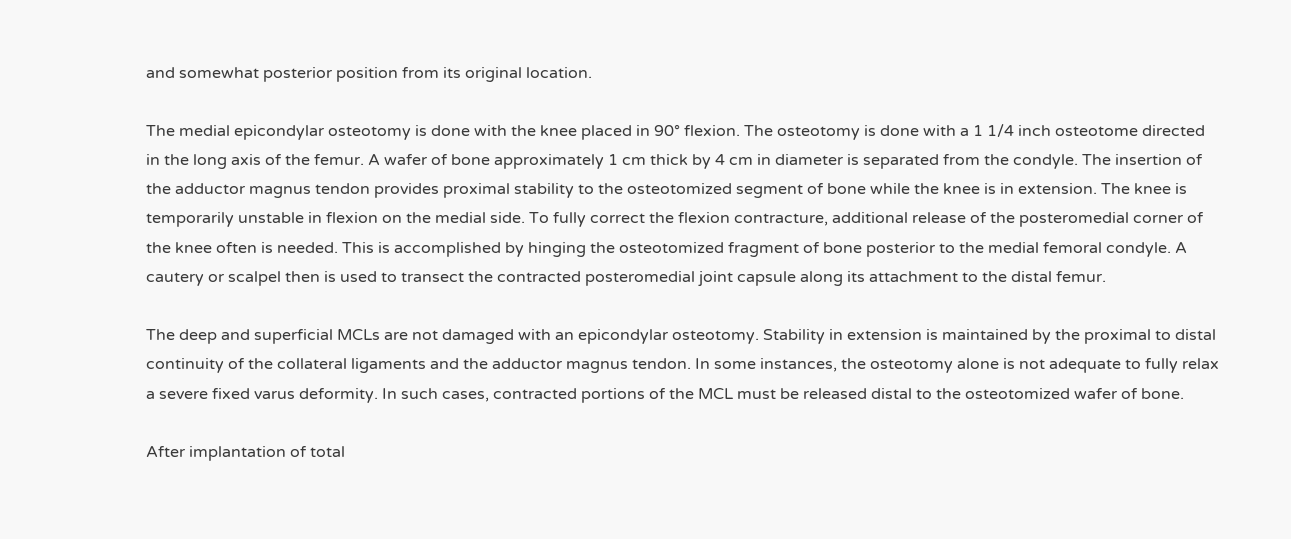and somewhat posterior position from its original location.

The medial epicondylar osteotomy is done with the knee placed in 90° flexion. The osteotomy is done with a 1 1/4 inch osteotome directed in the long axis of the femur. A wafer of bone approximately 1 cm thick by 4 cm in diameter is separated from the condyle. The insertion of the adductor magnus tendon provides proximal stability to the osteotomized segment of bone while the knee is in extension. The knee is temporarily unstable in flexion on the medial side. To fully correct the flexion contracture, additional release of the posteromedial corner of the knee often is needed. This is accomplished by hinging the osteotomized fragment of bone posterior to the medial femoral condyle. A cautery or scalpel then is used to transect the contracted posteromedial joint capsule along its attachment to the distal femur.

The deep and superficial MCLs are not damaged with an epicondylar osteotomy. Stability in extension is maintained by the proximal to distal continuity of the collateral ligaments and the adductor magnus tendon. In some instances, the osteotomy alone is not adequate to fully relax a severe fixed varus deformity. In such cases, contracted portions of the MCL must be released distal to the osteotomized wafer of bone.

After implantation of total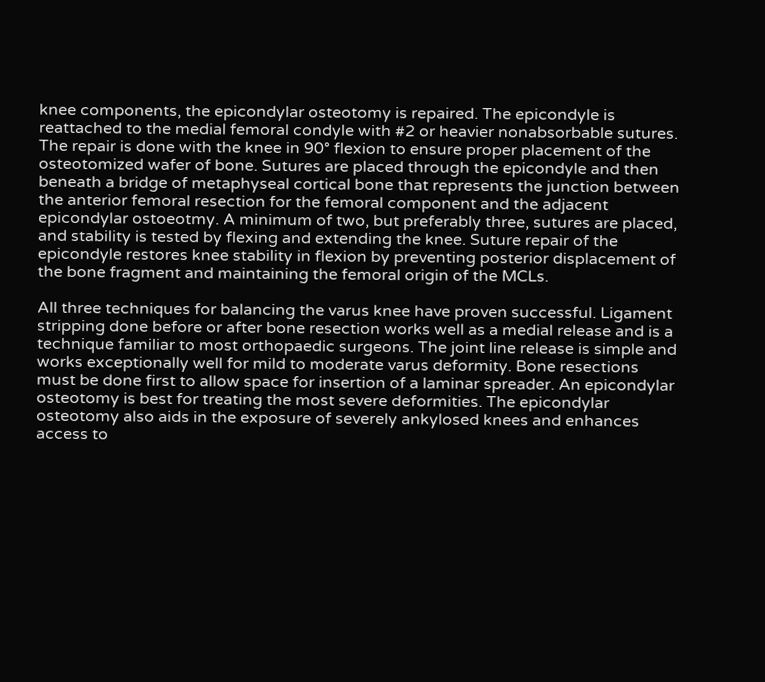knee components, the epicondylar osteotomy is repaired. The epicondyle is reattached to the medial femoral condyle with #2 or heavier nonabsorbable sutures. The repair is done with the knee in 90° flexion to ensure proper placement of the osteotomized wafer of bone. Sutures are placed through the epicondyle and then beneath a bridge of metaphyseal cortical bone that represents the junction between the anterior femoral resection for the femoral component and the adjacent epicondylar ostoeotmy. A minimum of two, but preferably three, sutures are placed, and stability is tested by flexing and extending the knee. Suture repair of the epicondyle restores knee stability in flexion by preventing posterior displacement of the bone fragment and maintaining the femoral origin of the MCLs.

All three techniques for balancing the varus knee have proven successful. Ligament stripping done before or after bone resection works well as a medial release and is a technique familiar to most orthopaedic surgeons. The joint line release is simple and works exceptionally well for mild to moderate varus deformity. Bone resections must be done first to allow space for insertion of a laminar spreader. An epicondylar osteotomy is best for treating the most severe deformities. The epicondylar osteotomy also aids in the exposure of severely ankylosed knees and enhances access to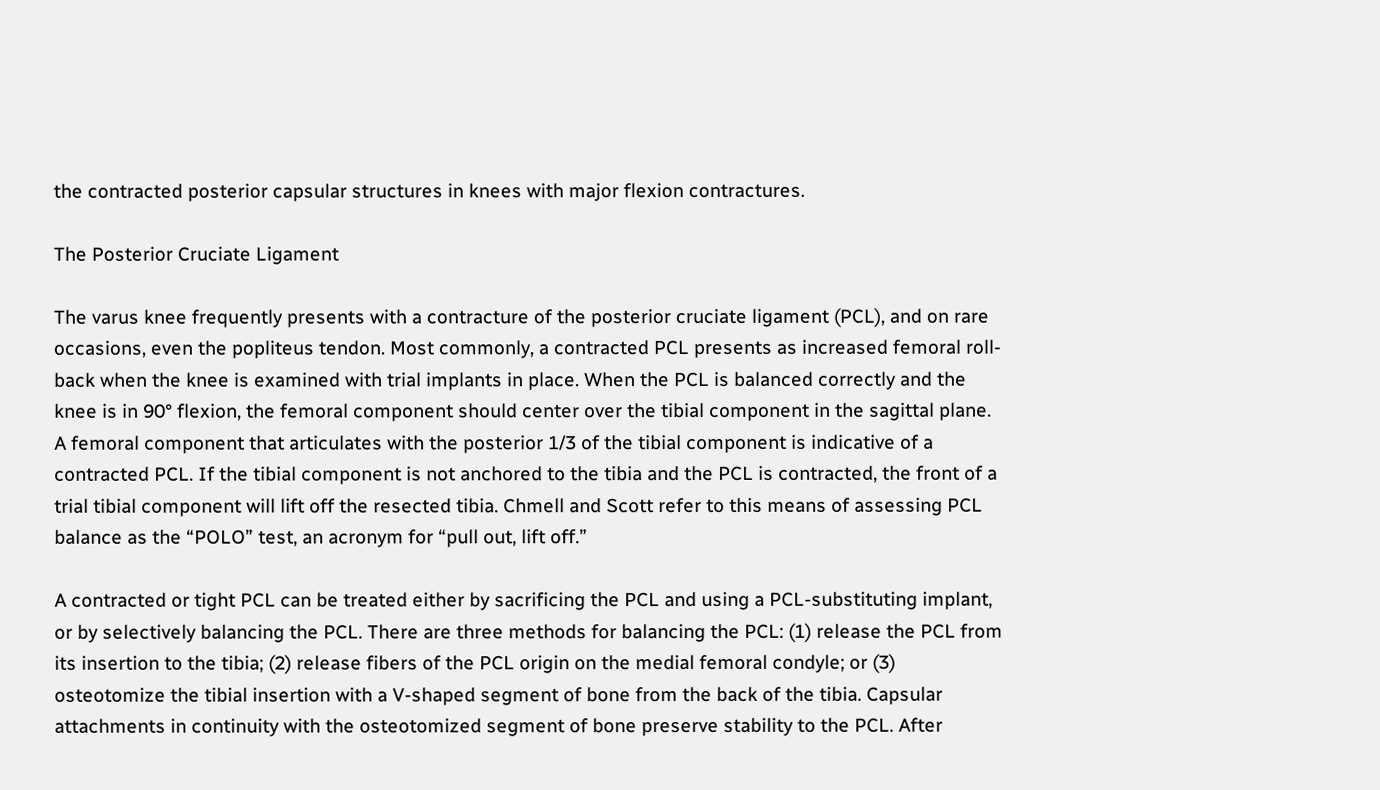the contracted posterior capsular structures in knees with major flexion contractures.

The Posterior Cruciate Ligament

The varus knee frequently presents with a contracture of the posterior cruciate ligament (PCL), and on rare occasions, even the popliteus tendon. Most commonly, a contracted PCL presents as increased femoral roll-back when the knee is examined with trial implants in place. When the PCL is balanced correctly and the knee is in 90° flexion, the femoral component should center over the tibial component in the sagittal plane. A femoral component that articulates with the posterior 1/3 of the tibial component is indicative of a contracted PCL. If the tibial component is not anchored to the tibia and the PCL is contracted, the front of a trial tibial component will lift off the resected tibia. Chmell and Scott refer to this means of assessing PCL balance as the “POLO” test, an acronym for “pull out, lift off.”

A contracted or tight PCL can be treated either by sacrificing the PCL and using a PCL-substituting implant, or by selectively balancing the PCL. There are three methods for balancing the PCL: (1) release the PCL from its insertion to the tibia; (2) release fibers of the PCL origin on the medial femoral condyle; or (3) osteotomize the tibial insertion with a V-shaped segment of bone from the back of the tibia. Capsular attachments in continuity with the osteotomized segment of bone preserve stability to the PCL. After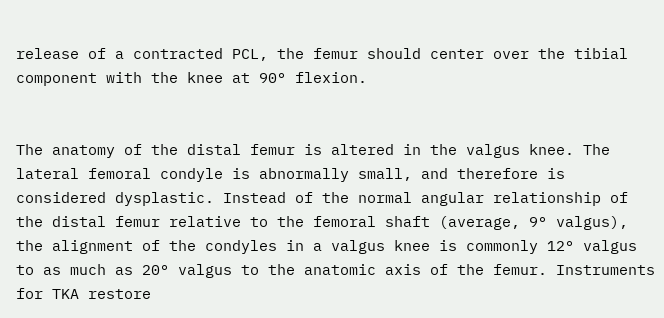release of a contracted PCL, the femur should center over the tibial component with the knee at 90° flexion.


The anatomy of the distal femur is altered in the valgus knee. The lateral femoral condyle is abnormally small, and therefore is considered dysplastic. Instead of the normal angular relationship of the distal femur relative to the femoral shaft (average, 9° valgus), the alignment of the condyles in a valgus knee is commonly 12° valgus to as much as 20° valgus to the anatomic axis of the femur. Instruments for TKA restore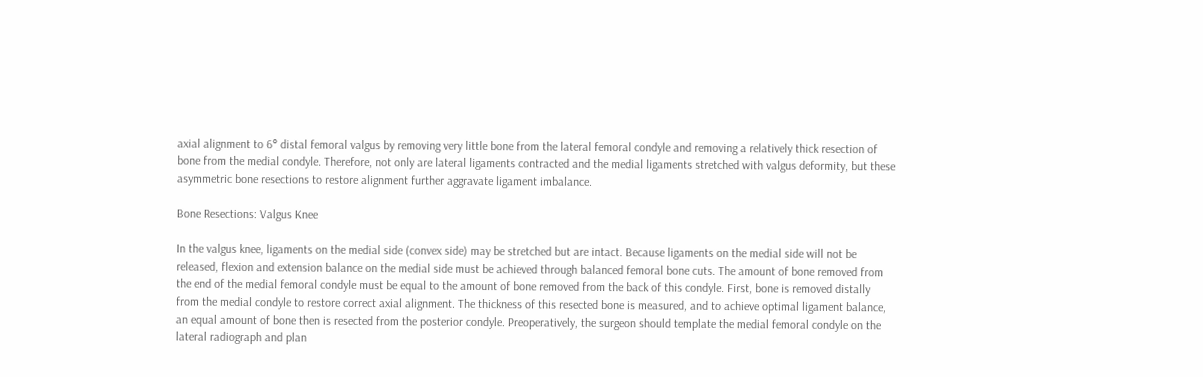axial alignment to 6° distal femoral valgus by removing very little bone from the lateral femoral condyle and removing a relatively thick resection of bone from the medial condyle. Therefore, not only are lateral ligaments contracted and the medial ligaments stretched with valgus deformity, but these asymmetric bone resections to restore alignment further aggravate ligament imbalance.

Bone Resections: Valgus Knee

In the valgus knee, ligaments on the medial side (convex side) may be stretched but are intact. Because ligaments on the medial side will not be released, flexion and extension balance on the medial side must be achieved through balanced femoral bone cuts. The amount of bone removed from the end of the medial femoral condyle must be equal to the amount of bone removed from the back of this condyle. First, bone is removed distally from the medial condyle to restore correct axial alignment. The thickness of this resected bone is measured, and to achieve optimal ligament balance, an equal amount of bone then is resected from the posterior condyle. Preoperatively, the surgeon should template the medial femoral condyle on the lateral radiograph and plan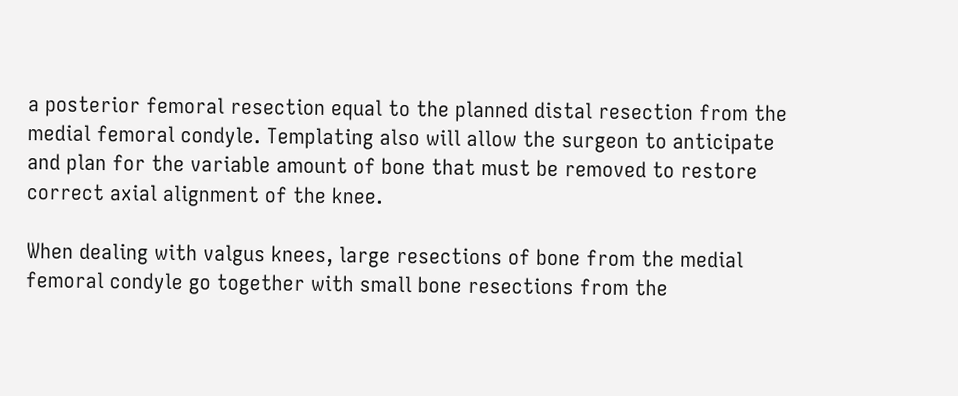a posterior femoral resection equal to the planned distal resection from the medial femoral condyle. Templating also will allow the surgeon to anticipate and plan for the variable amount of bone that must be removed to restore correct axial alignment of the knee.

When dealing with valgus knees, large resections of bone from the medial femoral condyle go together with small bone resections from the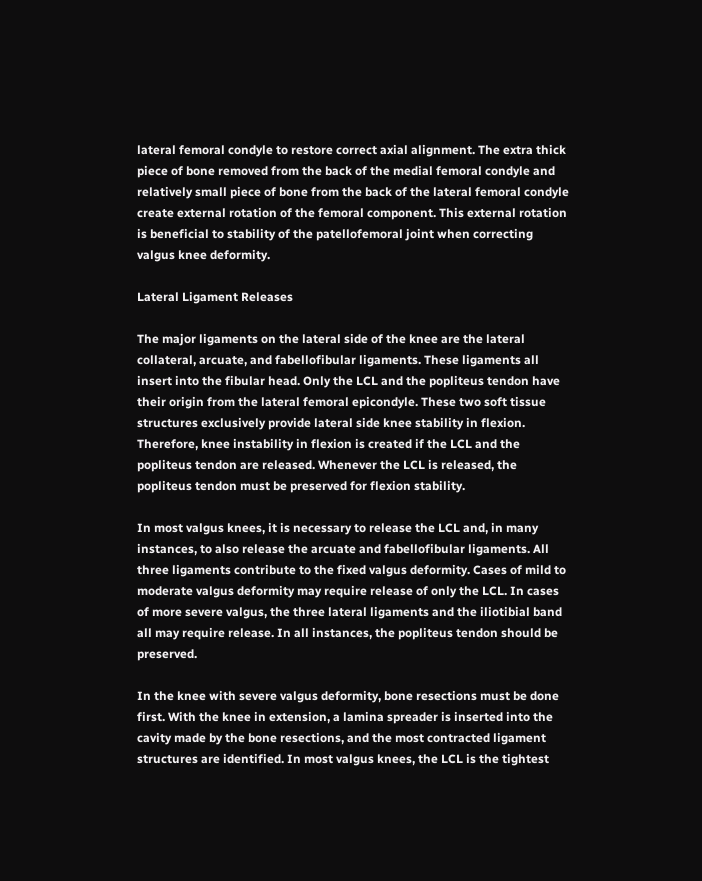lateral femoral condyle to restore correct axial alignment. The extra thick piece of bone removed from the back of the medial femoral condyle and relatively small piece of bone from the back of the lateral femoral condyle create external rotation of the femoral component. This external rotation is beneficial to stability of the patellofemoral joint when correcting valgus knee deformity.

Lateral Ligament Releases

The major ligaments on the lateral side of the knee are the lateral collateral, arcuate, and fabellofibular ligaments. These ligaments all insert into the fibular head. Only the LCL and the popliteus tendon have their origin from the lateral femoral epicondyle. These two soft tissue structures exclusively provide lateral side knee stability in flexion. Therefore, knee instability in flexion is created if the LCL and the popliteus tendon are released. Whenever the LCL is released, the popliteus tendon must be preserved for flexion stability.

In most valgus knees, it is necessary to release the LCL and, in many instances, to also release the arcuate and fabellofibular ligaments. All three ligaments contribute to the fixed valgus deformity. Cases of mild to moderate valgus deformity may require release of only the LCL. In cases of more severe valgus, the three lateral ligaments and the iliotibial band all may require release. In all instances, the popliteus tendon should be preserved.

In the knee with severe valgus deformity, bone resections must be done first. With the knee in extension, a lamina spreader is inserted into the cavity made by the bone resections, and the most contracted ligament structures are identified. In most valgus knees, the LCL is the tightest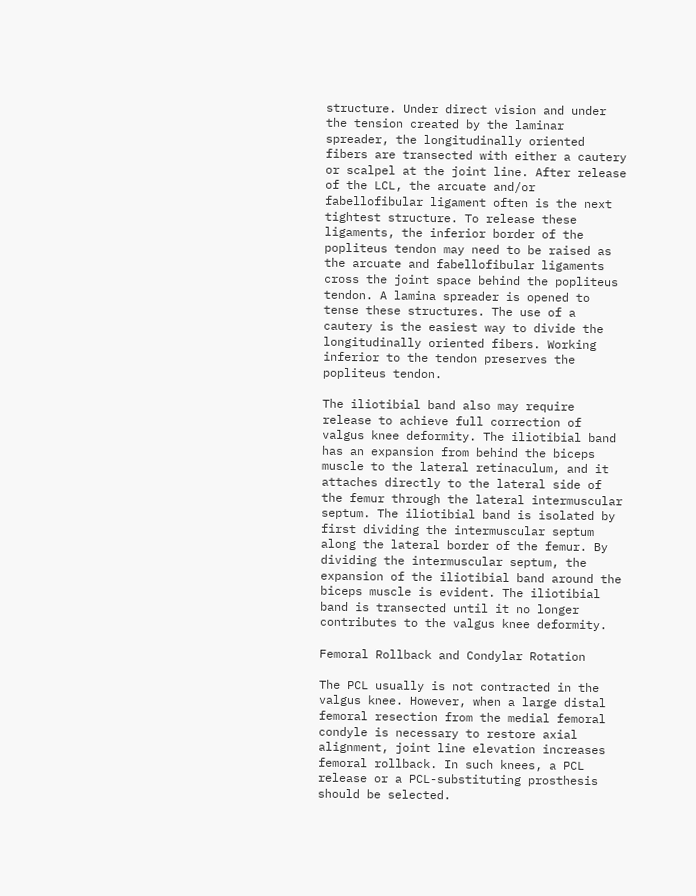structure. Under direct vision and under the tension created by the laminar spreader, the longitudinally oriented fibers are transected with either a cautery or scalpel at the joint line. After release of the LCL, the arcuate and/or fabellofibular ligament often is the next tightest structure. To release these ligaments, the inferior border of the popliteus tendon may need to be raised as the arcuate and fabellofibular ligaments cross the joint space behind the popliteus tendon. A lamina spreader is opened to tense these structures. The use of a cautery is the easiest way to divide the longitudinally oriented fibers. Working inferior to the tendon preserves the popliteus tendon.

The iliotibial band also may require release to achieve full correction of valgus knee deformity. The iliotibial band has an expansion from behind the biceps muscle to the lateral retinaculum, and it attaches directly to the lateral side of the femur through the lateral intermuscular septum. The iliotibial band is isolated by first dividing the intermuscular septum along the lateral border of the femur. By dividing the intermuscular septum, the expansion of the iliotibial band around the biceps muscle is evident. The iliotibial band is transected until it no longer contributes to the valgus knee deformity.

Femoral Rollback and Condylar Rotation

The PCL usually is not contracted in the valgus knee. However, when a large distal femoral resection from the medial femoral condyle is necessary to restore axial alignment, joint line elevation increases femoral rollback. In such knees, a PCL release or a PCL-substituting prosthesis should be selected.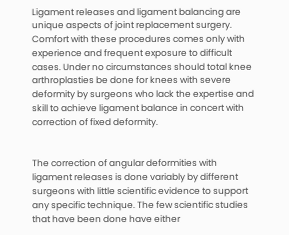Ligament releases and ligament balancing are unique aspects of joint replacement surgery. Comfort with these procedures comes only with experience and frequent exposure to difficult cases. Under no circumstances should total knee arthroplasties be done for knees with severe deformity by surgeons who lack the expertise and skill to achieve ligament balance in concert with correction of fixed deformity.


The correction of angular deformities with ligament releases is done variably by different surgeons with little scientific evidence to support any specific technique. The few scientific studies that have been done have either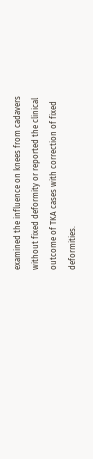examined the influence on knees from cadavers without fixed deformity or reported the clinical outcome of TKA cases with correction of fixed deformities.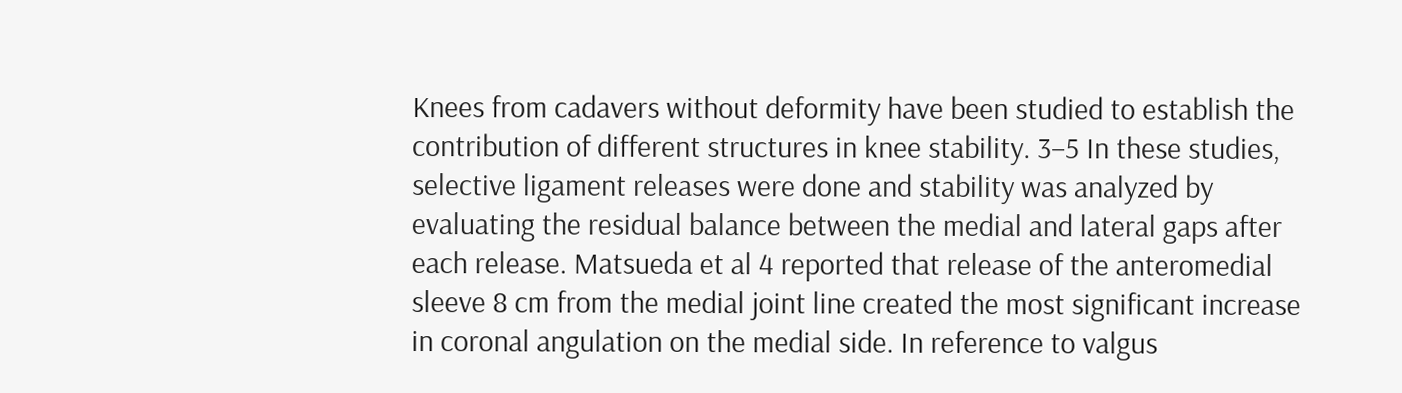Knees from cadavers without deformity have been studied to establish the contribution of different structures in knee stability. 3–5 In these studies, selective ligament releases were done and stability was analyzed by evaluating the residual balance between the medial and lateral gaps after each release. Matsueda et al 4 reported that release of the anteromedial sleeve 8 cm from the medial joint line created the most significant increase in coronal angulation on the medial side. In reference to valgus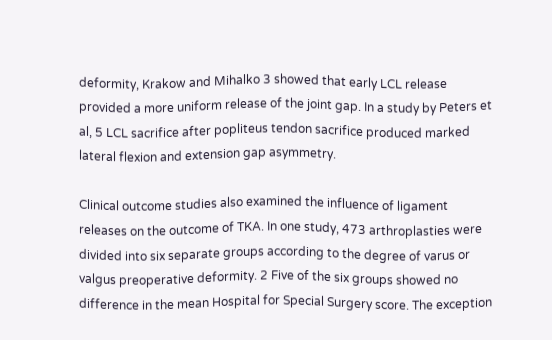deformity, Krakow and Mihalko 3 showed that early LCL release provided a more uniform release of the joint gap. In a study by Peters et al, 5 LCL sacrifice after popliteus tendon sacrifice produced marked lateral flexion and extension gap asymmetry.

Clinical outcome studies also examined the influence of ligament releases on the outcome of TKA. In one study, 473 arthroplasties were divided into six separate groups according to the degree of varus or valgus preoperative deformity. 2 Five of the six groups showed no difference in the mean Hospital for Special Surgery score. The exception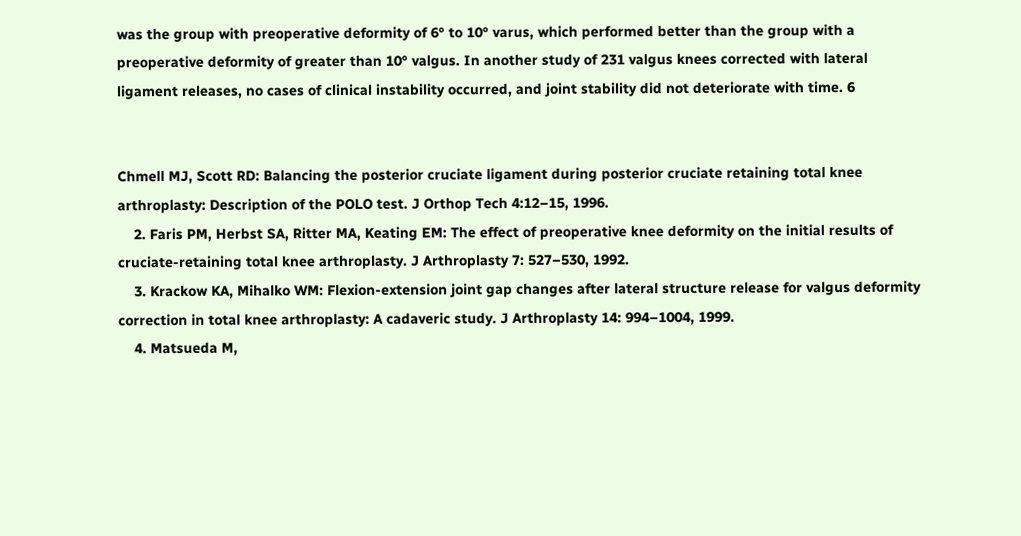was the group with preoperative deformity of 6° to 10° varus, which performed better than the group with a preoperative deformity of greater than 10° valgus. In another study of 231 valgus knees corrected with lateral ligament releases, no cases of clinical instability occurred, and joint stability did not deteriorate with time. 6


Chmell MJ, Scott RD: Balancing the posterior cruciate ligament during posterior cruciate retaining total knee arthroplasty: Description of the POLO test. J Orthop Tech 4:12–15, 1996.
    2. Faris PM, Herbst SA, Ritter MA, Keating EM: The effect of preoperative knee deformity on the initial results of cruciate-retaining total knee arthroplasty. J Arthroplasty 7: 527–530, 1992.
    3. Krackow KA, Mihalko WM: Flexion-extension joint gap changes after lateral structure release for valgus deformity correction in total knee arthroplasty: A cadaveric study. J Arthroplasty 14: 994–1004, 1999.
    4. Matsueda M,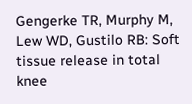Gengerke TR, Murphy M, Lew WD, Gustilo RB: Soft tissue release in total knee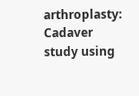arthroplasty: Cadaver study using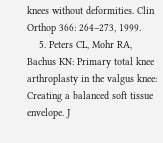knees without deformities. Clin Orthop 366: 264–273, 1999.
    5. Peters CL, Mohr RA, Bachus KN: Primary total knee arthroplasty in the valgus knee: Creating a balanced soft tissue envelope. J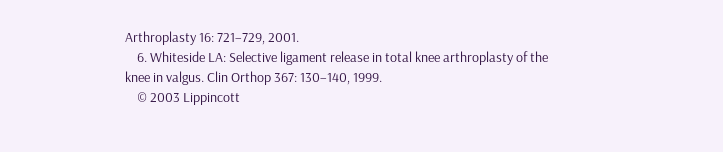Arthroplasty 16: 721–729, 2001.
    6. Whiteside LA: Selective ligament release in total knee arthroplasty of the knee in valgus. Clin Orthop 367: 130–140, 1999.
    © 2003 Lippincott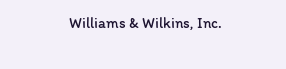Williams & Wilkins, Inc.